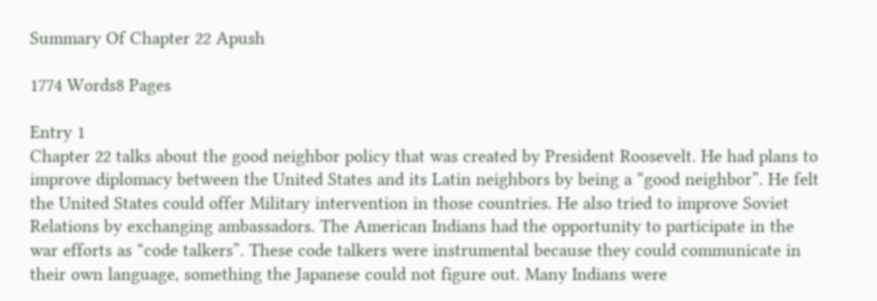Summary Of Chapter 22 Apush

1774 Words8 Pages

Entry 1
Chapter 22 talks about the good neighbor policy that was created by President Roosevelt. He had plans to improve diplomacy between the United States and its Latin neighbors by being a “good neighbor”. He felt the United States could offer Military intervention in those countries. He also tried to improve Soviet Relations by exchanging ambassadors. The American Indians had the opportunity to participate in the war efforts as “code talkers”. These code talkers were instrumental because they could communicate in their own language, something the Japanese could not figure out. Many Indians were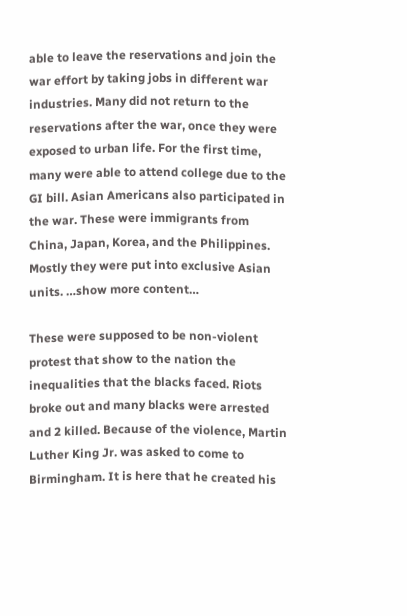able to leave the reservations and join the war effort by taking jobs in different war industries. Many did not return to the reservations after the war, once they were exposed to urban life. For the first time, many were able to attend college due to the GI bill. Asian Americans also participated in the war. These were immigrants from China, Japan, Korea, and the Philippines. Mostly they were put into exclusive Asian units. …show more content…

These were supposed to be non-violent protest that show to the nation the inequalities that the blacks faced. Riots broke out and many blacks were arrested and 2 killed. Because of the violence, Martin Luther King Jr. was asked to come to Birmingham. It is here that he created his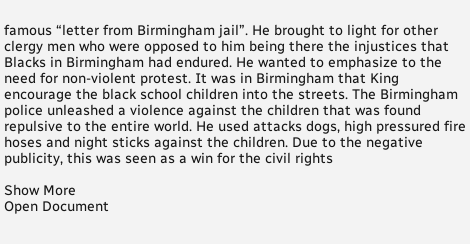famous “letter from Birmingham jail”. He brought to light for other clergy men who were opposed to him being there the injustices that Blacks in Birmingham had endured. He wanted to emphasize to the need for non-violent protest. It was in Birmingham that King encourage the black school children into the streets. The Birmingham police unleashed a violence against the children that was found repulsive to the entire world. He used attacks dogs, high pressured fire hoses and night sticks against the children. Due to the negative publicity, this was seen as a win for the civil rights

Show More
Open Document